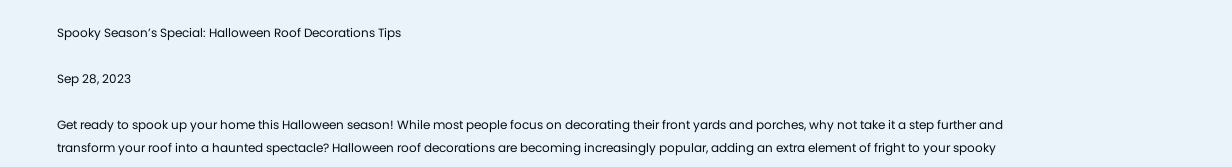Spooky Season’s Special: Halloween Roof Decorations Tips

Sep 28, 2023

Get ready to spook up your home this Halloween season! While most people focus on decorating their front yards and porches, why not take it a step further and transform your roof into a haunted spectacle? Halloween roof decorations are becoming increasingly popular, adding an extra element of fright to your spooky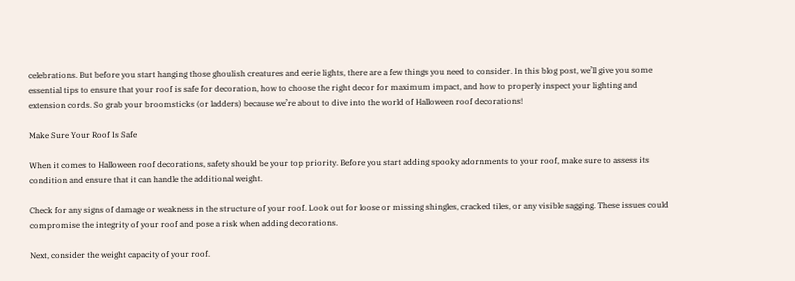celebrations. But before you start hanging those ghoulish creatures and eerie lights, there are a few things you need to consider. In this blog post, we’ll give you some essential tips to ensure that your roof is safe for decoration, how to choose the right decor for maximum impact, and how to properly inspect your lighting and extension cords. So grab your broomsticks (or ladders) because we’re about to dive into the world of Halloween roof decorations!

Make Sure Your Roof Is Safe

When it comes to Halloween roof decorations, safety should be your top priority. Before you start adding spooky adornments to your roof, make sure to assess its condition and ensure that it can handle the additional weight.

Check for any signs of damage or weakness in the structure of your roof. Look out for loose or missing shingles, cracked tiles, or any visible sagging. These issues could compromise the integrity of your roof and pose a risk when adding decorations.

Next, consider the weight capacity of your roof.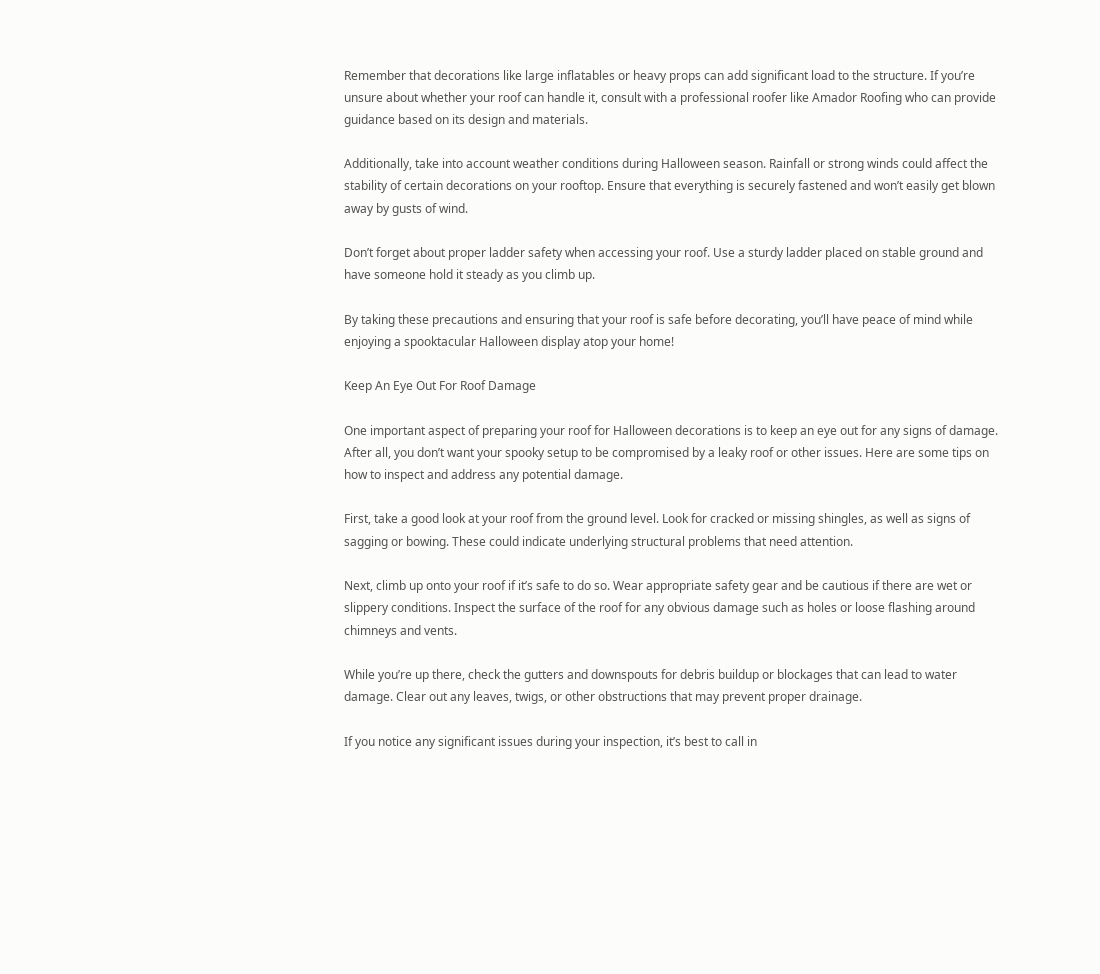Remember that decorations like large inflatables or heavy props can add significant load to the structure. If you’re unsure about whether your roof can handle it, consult with a professional roofer like Amador Roofing who can provide guidance based on its design and materials.

Additionally, take into account weather conditions during Halloween season. Rainfall or strong winds could affect the stability of certain decorations on your rooftop. Ensure that everything is securely fastened and won’t easily get blown away by gusts of wind.

Don’t forget about proper ladder safety when accessing your roof. Use a sturdy ladder placed on stable ground and have someone hold it steady as you climb up.

By taking these precautions and ensuring that your roof is safe before decorating, you’ll have peace of mind while enjoying a spooktacular Halloween display atop your home!

Keep An Eye Out For Roof Damage

One important aspect of preparing your roof for Halloween decorations is to keep an eye out for any signs of damage. After all, you don’t want your spooky setup to be compromised by a leaky roof or other issues. Here are some tips on how to inspect and address any potential damage.

First, take a good look at your roof from the ground level. Look for cracked or missing shingles, as well as signs of sagging or bowing. These could indicate underlying structural problems that need attention.

Next, climb up onto your roof if it’s safe to do so. Wear appropriate safety gear and be cautious if there are wet or slippery conditions. Inspect the surface of the roof for any obvious damage such as holes or loose flashing around chimneys and vents.

While you’re up there, check the gutters and downspouts for debris buildup or blockages that can lead to water damage. Clear out any leaves, twigs, or other obstructions that may prevent proper drainage.

If you notice any significant issues during your inspection, it’s best to call in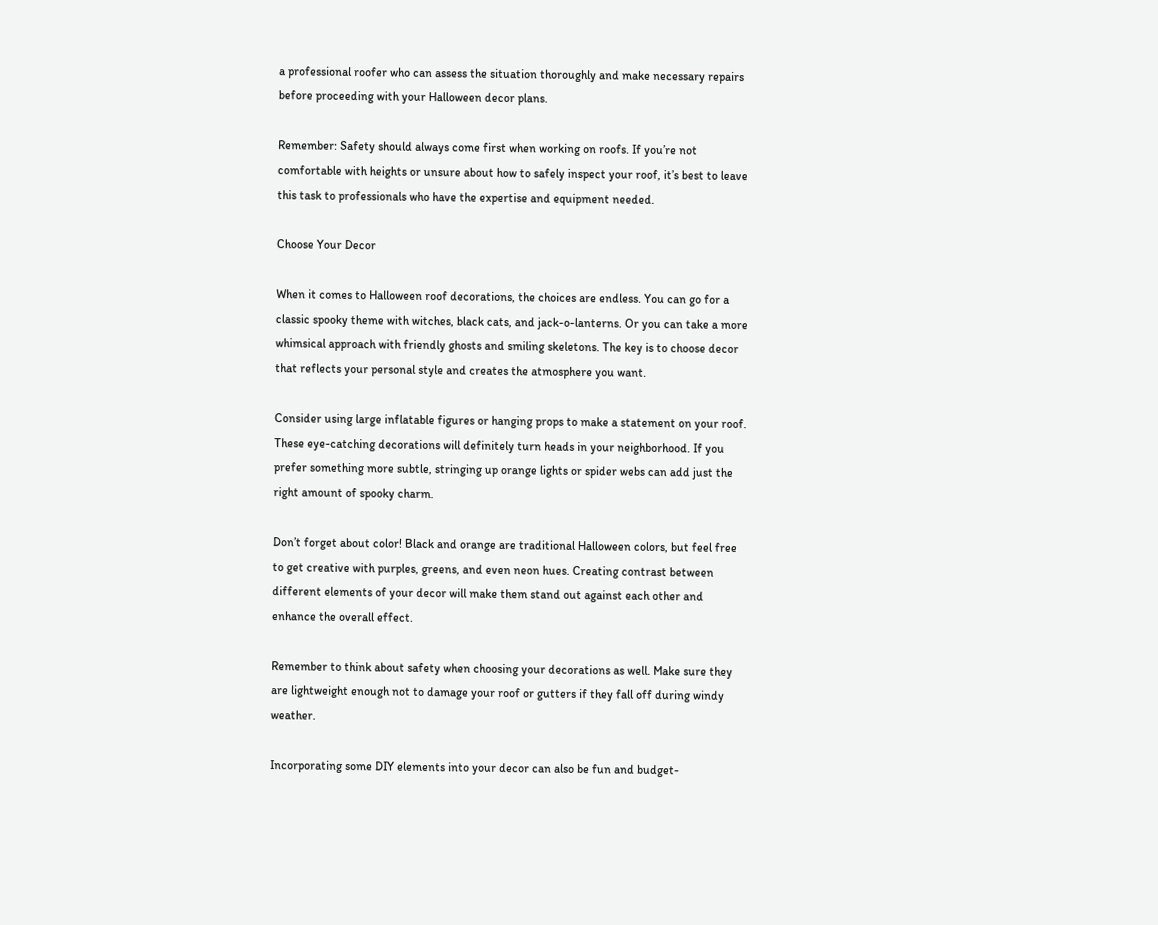a professional roofer who can assess the situation thoroughly and make necessary repairs before proceeding with your Halloween decor plans.

Remember: Safety should always come first when working on roofs. If you’re not comfortable with heights or unsure about how to safely inspect your roof, it’s best to leave this task to professionals who have the expertise and equipment needed.

Choose Your Decor

When it comes to Halloween roof decorations, the choices are endless. You can go for a classic spooky theme with witches, black cats, and jack-o-lanterns. Or you can take a more whimsical approach with friendly ghosts and smiling skeletons. The key is to choose decor that reflects your personal style and creates the atmosphere you want.

Consider using large inflatable figures or hanging props to make a statement on your roof. These eye-catching decorations will definitely turn heads in your neighborhood. If you prefer something more subtle, stringing up orange lights or spider webs can add just the right amount of spooky charm.

Don’t forget about color! Black and orange are traditional Halloween colors, but feel free to get creative with purples, greens, and even neon hues. Creating contrast between different elements of your decor will make them stand out against each other and enhance the overall effect.

Remember to think about safety when choosing your decorations as well. Make sure they are lightweight enough not to damage your roof or gutters if they fall off during windy weather.

Incorporating some DIY elements into your decor can also be fun and budget-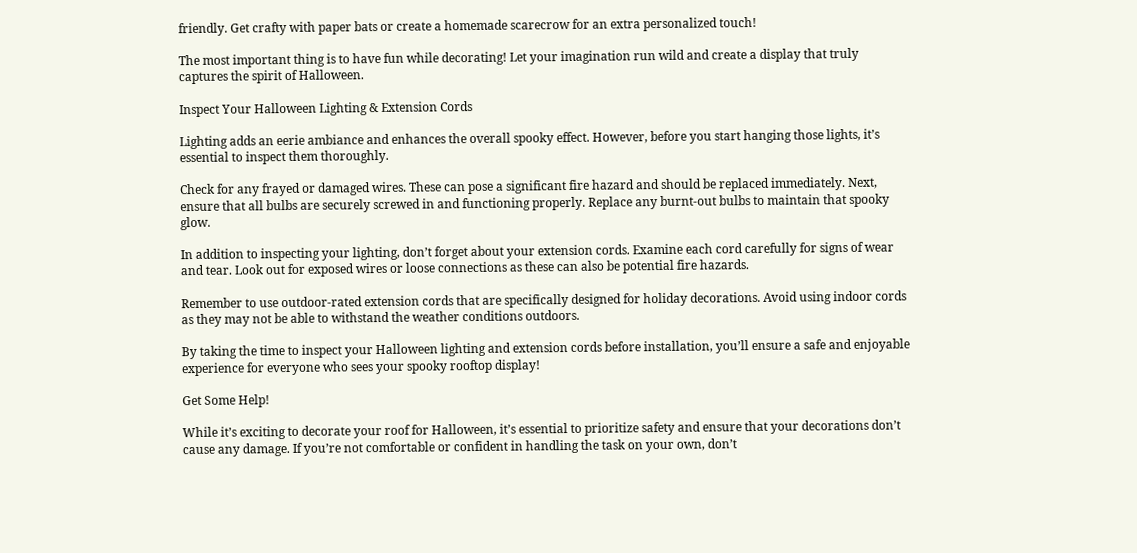friendly. Get crafty with paper bats or create a homemade scarecrow for an extra personalized touch!

The most important thing is to have fun while decorating! Let your imagination run wild and create a display that truly captures the spirit of Halloween.

Inspect Your Halloween Lighting & Extension Cords

Lighting adds an eerie ambiance and enhances the overall spooky effect. However, before you start hanging those lights, it’s essential to inspect them thoroughly.

Check for any frayed or damaged wires. These can pose a significant fire hazard and should be replaced immediately. Next, ensure that all bulbs are securely screwed in and functioning properly. Replace any burnt-out bulbs to maintain that spooky glow.

In addition to inspecting your lighting, don’t forget about your extension cords. Examine each cord carefully for signs of wear and tear. Look out for exposed wires or loose connections as these can also be potential fire hazards.

Remember to use outdoor-rated extension cords that are specifically designed for holiday decorations. Avoid using indoor cords as they may not be able to withstand the weather conditions outdoors.

By taking the time to inspect your Halloween lighting and extension cords before installation, you’ll ensure a safe and enjoyable experience for everyone who sees your spooky rooftop display!

Get Some Help!

While it’s exciting to decorate your roof for Halloween, it’s essential to prioritize safety and ensure that your decorations don’t cause any damage. If you’re not comfortable or confident in handling the task on your own, don’t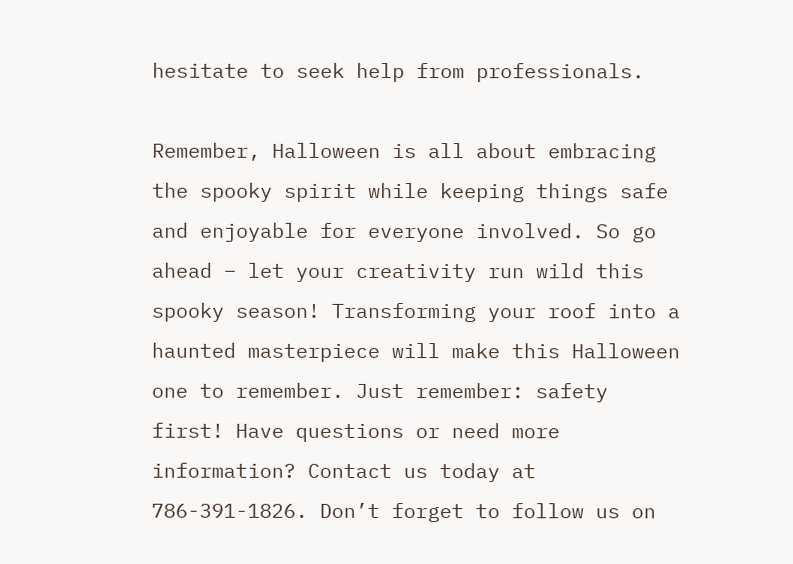hesitate to seek help from professionals.

Remember, Halloween is all about embracing the spooky spirit while keeping things safe and enjoyable for everyone involved. So go ahead – let your creativity run wild this spooky season! Transforming your roof into a haunted masterpiece will make this Halloween one to remember. Just remember: safety first! Have questions or need more information? Contact us today at 786-391-1826. Don’t forget to follow us on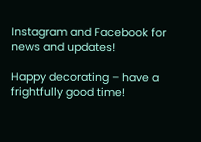Instagram and Facebook for news and updates!

Happy decorating – have a frightfully good time!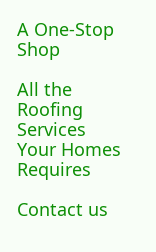A One-Stop Shop

All the Roofing Services Your Homes Requires

Contact us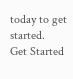today to get started.
Get Started